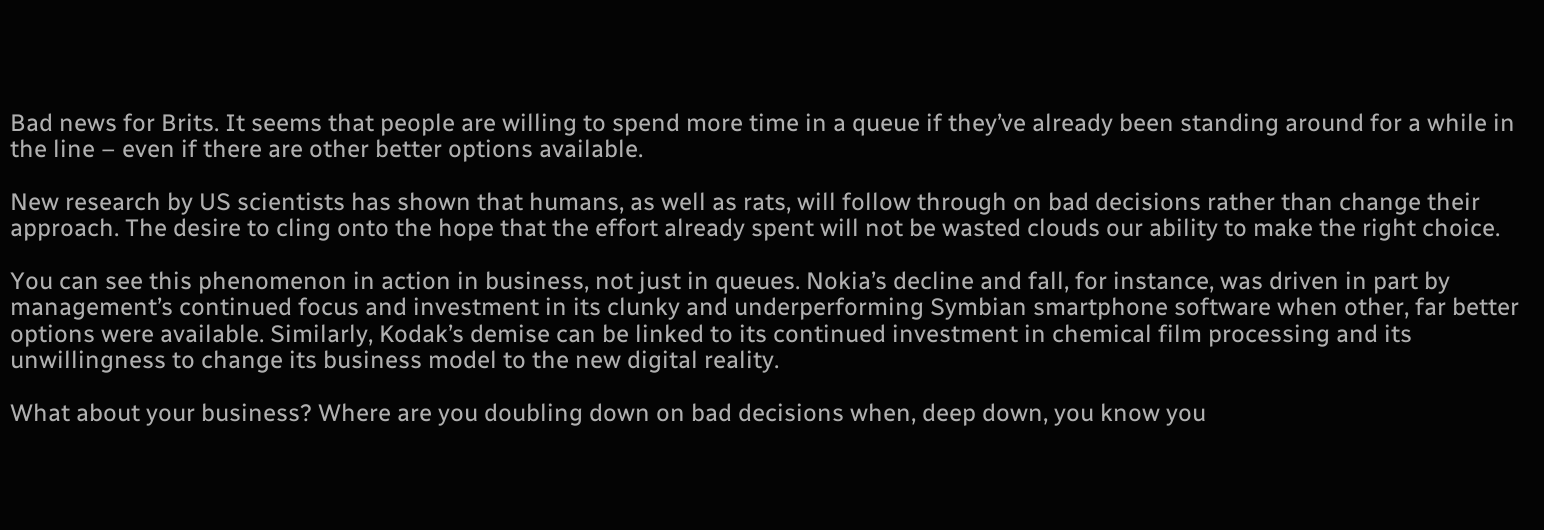Bad news for Brits. It seems that people are willing to spend more time in a queue if they’ve already been standing around for a while in the line – even if there are other better options available.

New research by US scientists has shown that humans, as well as rats, will follow through on bad decisions rather than change their approach. The desire to cling onto the hope that the effort already spent will not be wasted clouds our ability to make the right choice.

You can see this phenomenon in action in business, not just in queues. Nokia’s decline and fall, for instance, was driven in part by management’s continued focus and investment in its clunky and underperforming Symbian smartphone software when other, far better options were available. Similarly, Kodak’s demise can be linked to its continued investment in chemical film processing and its unwillingness to change its business model to the new digital reality.

What about your business? Where are you doubling down on bad decisions when, deep down, you know you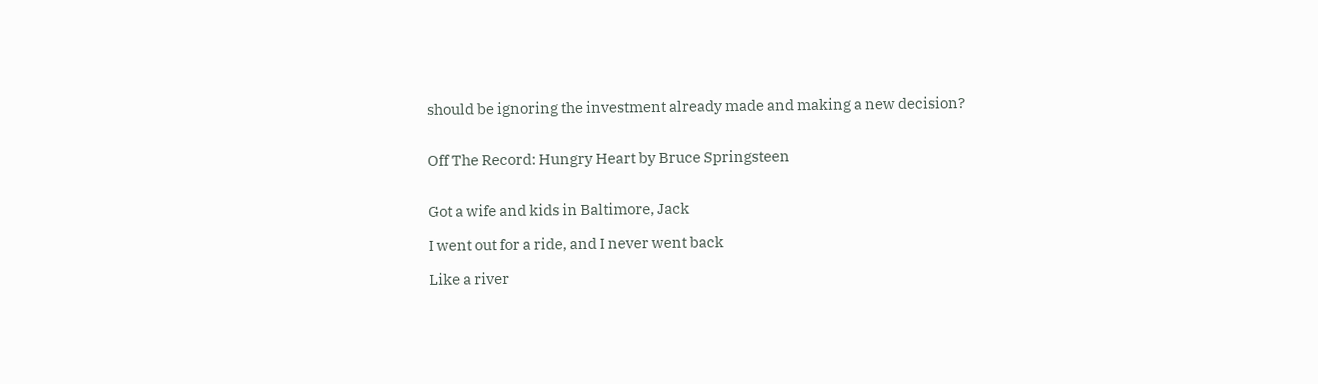should be ignoring the investment already made and making a new decision?


Off The Record: Hungry Heart by Bruce Springsteen


Got a wife and kids in Baltimore, Jack

I went out for a ride, and I never went back

Like a river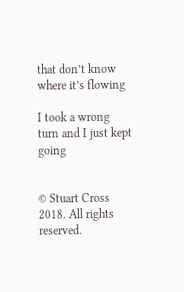that don’t know where it’s flowing

I took a wrong turn and I just kept going


© Stuart Cross 2018. All rights reserved.